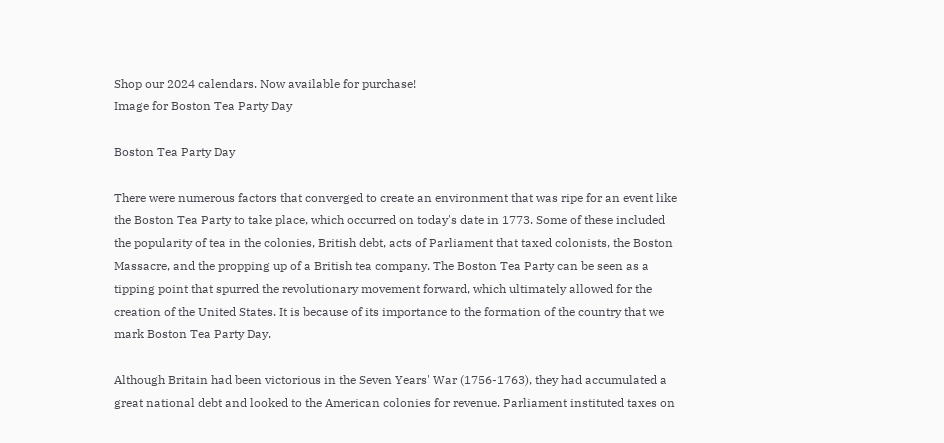Shop our 2024 calendars. Now available for purchase!
Image for Boston Tea Party Day

Boston Tea Party Day

There were numerous factors that converged to create an environment that was ripe for an event like the Boston Tea Party to take place, which occurred on today's date in 1773. Some of these included the popularity of tea in the colonies, British debt, acts of Parliament that taxed colonists, the Boston Massacre, and the propping up of a British tea company. The Boston Tea Party can be seen as a tipping point that spurred the revolutionary movement forward, which ultimately allowed for the creation of the United States. It is because of its importance to the formation of the country that we mark Boston Tea Party Day.

Although Britain had been victorious in the Seven Years' War (1756-1763), they had accumulated a great national debt and looked to the American colonies for revenue. Parliament instituted taxes on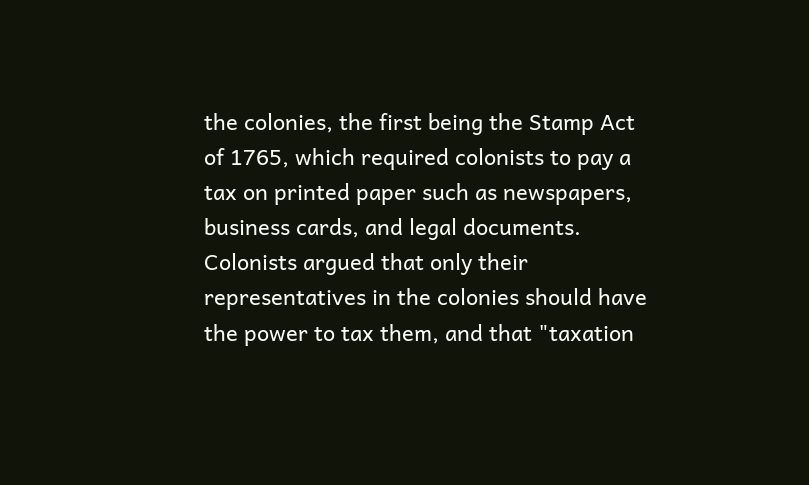the colonies, the first being the Stamp Act of 1765, which required colonists to pay a tax on printed paper such as newspapers, business cards, and legal documents. Colonists argued that only their representatives in the colonies should have the power to tax them, and that "taxation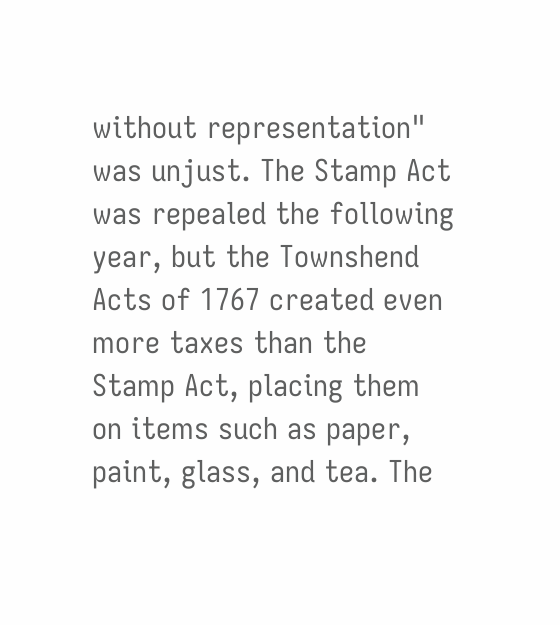without representation" was unjust. The Stamp Act was repealed the following year, but the Townshend Acts of 1767 created even more taxes than the Stamp Act, placing them on items such as paper, paint, glass, and tea. The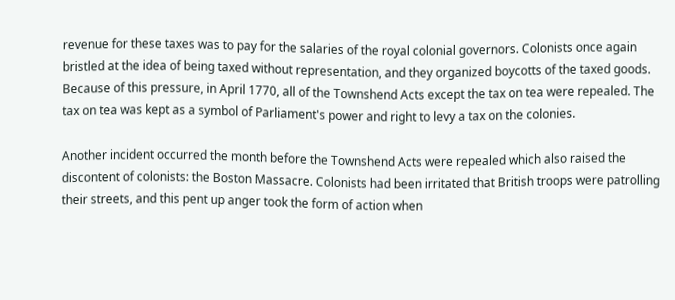revenue for these taxes was to pay for the salaries of the royal colonial governors. Colonists once again bristled at the idea of being taxed without representation, and they organized boycotts of the taxed goods. Because of this pressure, in April 1770, all of the Townshend Acts except the tax on tea were repealed. The tax on tea was kept as a symbol of Parliament's power and right to levy a tax on the colonies.

Another incident occurred the month before the Townshend Acts were repealed which also raised the discontent of colonists: the Boston Massacre. Colonists had been irritated that British troops were patrolling their streets, and this pent up anger took the form of action when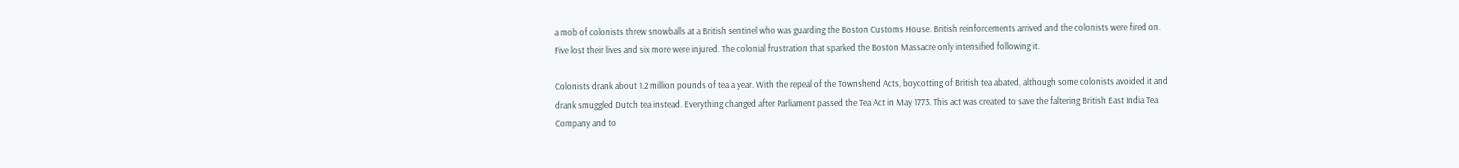a mob of colonists threw snowballs at a British sentinel who was guarding the Boston Customs House. British reinforcements arrived and the colonists were fired on. Five lost their lives and six more were injured. The colonial frustration that sparked the Boston Massacre only intensified following it.

Colonists drank about 1.2 million pounds of tea a year. With the repeal of the Townshend Acts, boycotting of British tea abated, although some colonists avoided it and drank smuggled Dutch tea instead. Everything changed after Parliament passed the Tea Act in May 1773. This act was created to save the faltering British East India Tea Company and to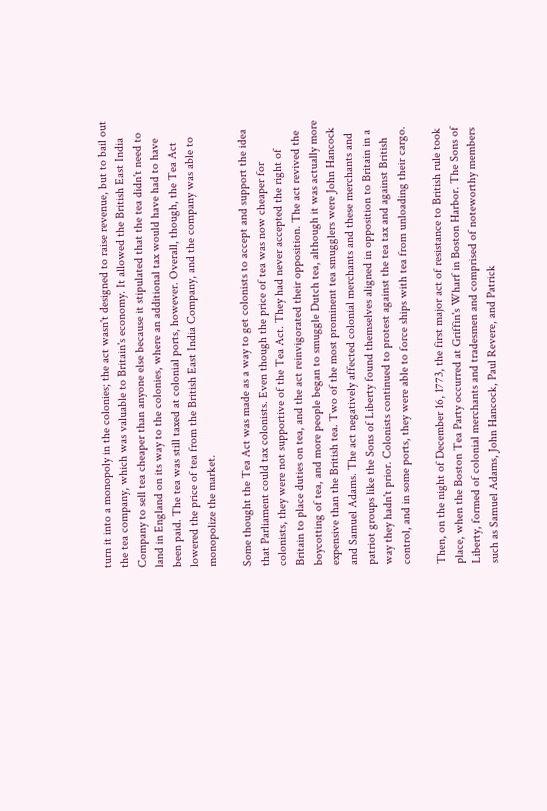turn it into a monopoly in the colonies; the act wasn't designed to raise revenue, but to bail out the tea company, which was valuable to Britain's economy. It allowed the British East India Company to sell tea cheaper than anyone else because it stipulated that the tea didn't need to land in England on its way to the colonies, where an additional tax would have had to have been paid. The tea was still taxed at colonial ports, however. Overall, though, the Tea Act lowered the price of tea from the British East India Company, and the company was able to monopolize the market.

Some thought the Tea Act was made as a way to get colonists to accept and support the idea that Parliament could tax colonists. Even though the price of tea was now cheaper for colonists, they were not supportive of the Tea Act. They had never accepted the right of Britain to place duties on tea, and the act reinvigorated their opposition. The act revived the boycotting of tea, and more people began to smuggle Dutch tea, although it was actually more expensive than the British tea. Two of the most prominent tea smugglers were John Hancock and Samuel Adams. The act negatively affected colonial merchants and these merchants and patriot groups like the Sons of Liberty found themselves aligned in opposition to Britain in a way they hadn't prior. Colonists continued to protest against the tea tax and against British control, and in some ports, they were able to force ships with tea from unloading their cargo.

Then, on the night of December 16, 1773, the first major act of resistance to British rule took place, when the Boston Tea Party occurred at Griffin's Wharf in Boston Harbor. The Sons of Liberty, formed of colonial merchants and tradesmen and comprised of noteworthy members such as Samuel Adams, John Hancock, Paul Revere, and Patrick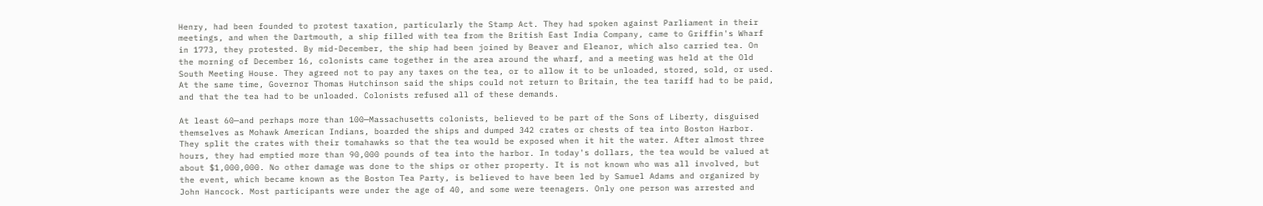Henry, had been founded to protest taxation, particularly the Stamp Act. They had spoken against Parliament in their meetings, and when the Dartmouth, a ship filled with tea from the British East India Company, came to Griffin's Wharf in 1773, they protested. By mid-December, the ship had been joined by Beaver and Eleanor, which also carried tea. On the morning of December 16, colonists came together in the area around the wharf, and a meeting was held at the Old South Meeting House. They agreed not to pay any taxes on the tea, or to allow it to be unloaded, stored, sold, or used. At the same time, Governor Thomas Hutchinson said the ships could not return to Britain, the tea tariff had to be paid, and that the tea had to be unloaded. Colonists refused all of these demands.

At least 60—and perhaps more than 100—Massachusetts colonists, believed to be part of the Sons of Liberty, disguised themselves as Mohawk American Indians, boarded the ships and dumped 342 crates or chests of tea into Boston Harbor. They split the crates with their tomahawks so that the tea would be exposed when it hit the water. After almost three hours, they had emptied more than 90,000 pounds of tea into the harbor. In today's dollars, the tea would be valued at about $1,000,000. No other damage was done to the ships or other property. It is not known who was all involved, but the event, which became known as the Boston Tea Party, is believed to have been led by Samuel Adams and organized by John Hancock. Most participants were under the age of 40, and some were teenagers. Only one person was arrested and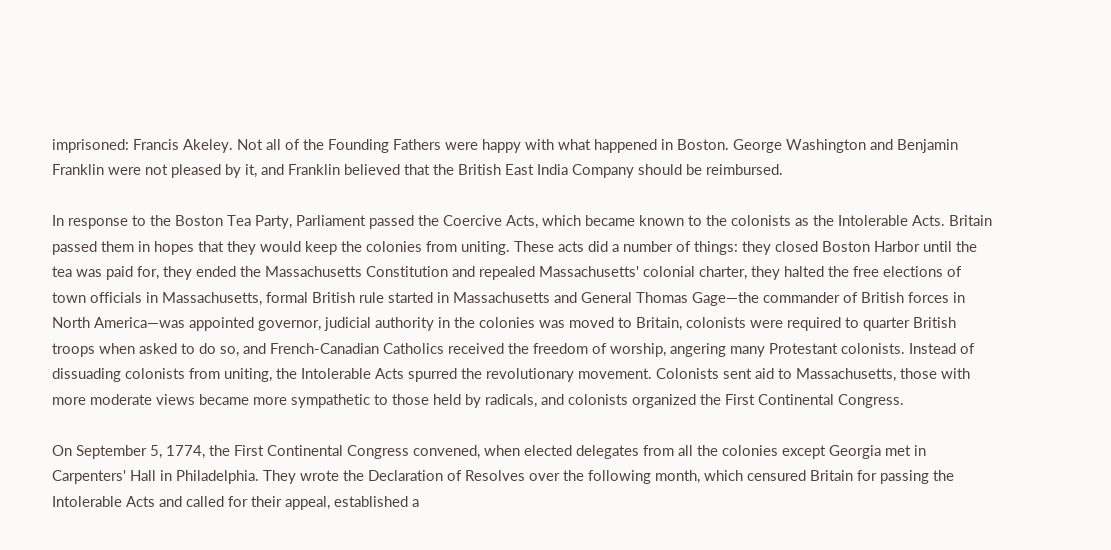imprisoned: Francis Akeley. Not all of the Founding Fathers were happy with what happened in Boston. George Washington and Benjamin Franklin were not pleased by it, and Franklin believed that the British East India Company should be reimbursed.

In response to the Boston Tea Party, Parliament passed the Coercive Acts, which became known to the colonists as the Intolerable Acts. Britain passed them in hopes that they would keep the colonies from uniting. These acts did a number of things: they closed Boston Harbor until the tea was paid for, they ended the Massachusetts Constitution and repealed Massachusetts' colonial charter, they halted the free elections of town officials in Massachusetts, formal British rule started in Massachusetts and General Thomas Gage—the commander of British forces in North America—was appointed governor, judicial authority in the colonies was moved to Britain, colonists were required to quarter British troops when asked to do so, and French-Canadian Catholics received the freedom of worship, angering many Protestant colonists. Instead of dissuading colonists from uniting, the Intolerable Acts spurred the revolutionary movement. Colonists sent aid to Massachusetts, those with more moderate views became more sympathetic to those held by radicals, and colonists organized the First Continental Congress.

On September 5, 1774, the First Continental Congress convened, when elected delegates from all the colonies except Georgia met in Carpenters' Hall in Philadelphia. They wrote the Declaration of Resolves over the following month, which censured Britain for passing the Intolerable Acts and called for their appeal, established a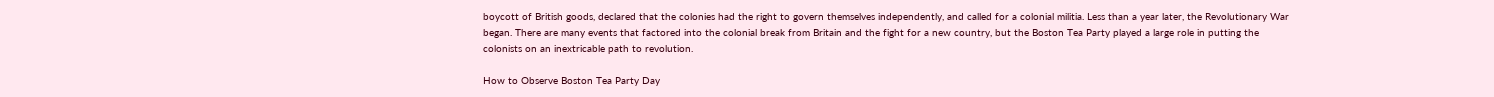boycott of British goods, declared that the colonies had the right to govern themselves independently, and called for a colonial militia. Less than a year later, the Revolutionary War began. There are many events that factored into the colonial break from Britain and the fight for a new country, but the Boston Tea Party played a large role in putting the colonists on an inextricable path to revolution.

How to Observe Boston Tea Party Day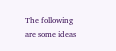The following are some ideas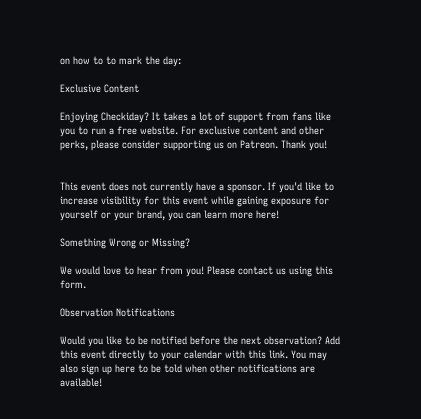on how to to mark the day:

Exclusive Content

Enjoying Checkiday? It takes a lot of support from fans like you to run a free website. For exclusive content and other perks, please consider supporting us on Patreon. Thank you!


This event does not currently have a sponsor. If you'd like to increase visibility for this event while gaining exposure for yourself or your brand, you can learn more here!

Something Wrong or Missing?

We would love to hear from you! Please contact us using this form.

Observation Notifications

Would you like to be notified before the next observation? Add this event directly to your calendar with this link. You may also sign up here to be told when other notifications are available!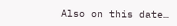Also on this date…